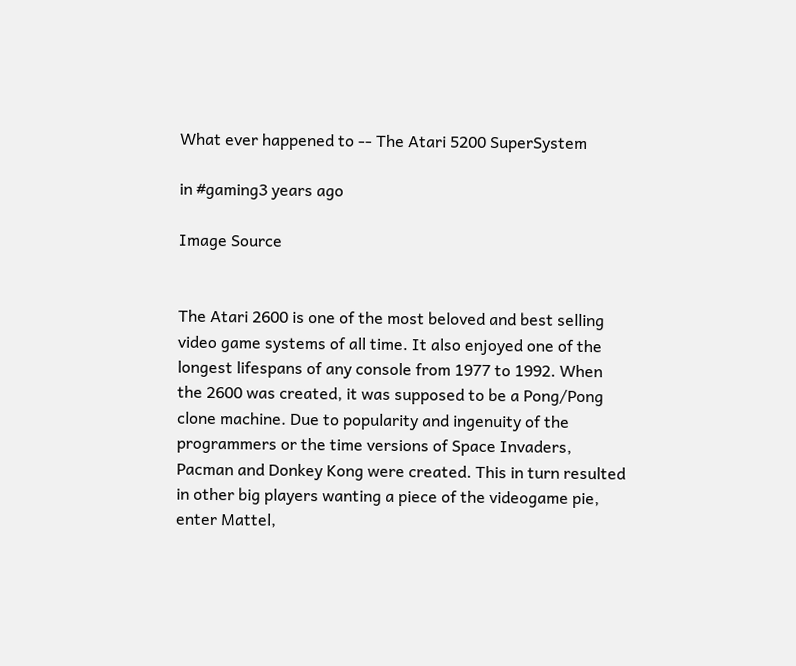What ever happened to -- The Atari 5200 SuperSystem

in #gaming3 years ago

Image Source


The Atari 2600 is one of the most beloved and best selling video game systems of all time. It also enjoyed one of the longest lifespans of any console from 1977 to 1992. When the 2600 was created, it was supposed to be a Pong/Pong clone machine. Due to popularity and ingenuity of the programmers or the time versions of Space Invaders, Pacman and Donkey Kong were created. This in turn resulted in other big players wanting a piece of the videogame pie, enter Mattel,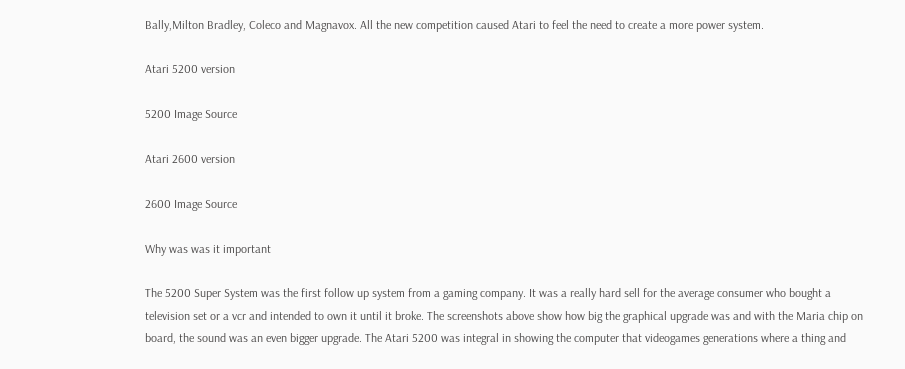Bally,Milton Bradley, Coleco and Magnavox. All the new competition caused Atari to feel the need to create a more power system.

Atari 5200 version

5200 Image Source

Atari 2600 version

2600 Image Source

Why was was it important

The 5200 Super System was the first follow up system from a gaming company. It was a really hard sell for the average consumer who bought a television set or a vcr and intended to own it until it broke. The screenshots above show how big the graphical upgrade was and with the Maria chip on board, the sound was an even bigger upgrade. The Atari 5200 was integral in showing the computer that videogames generations where a thing and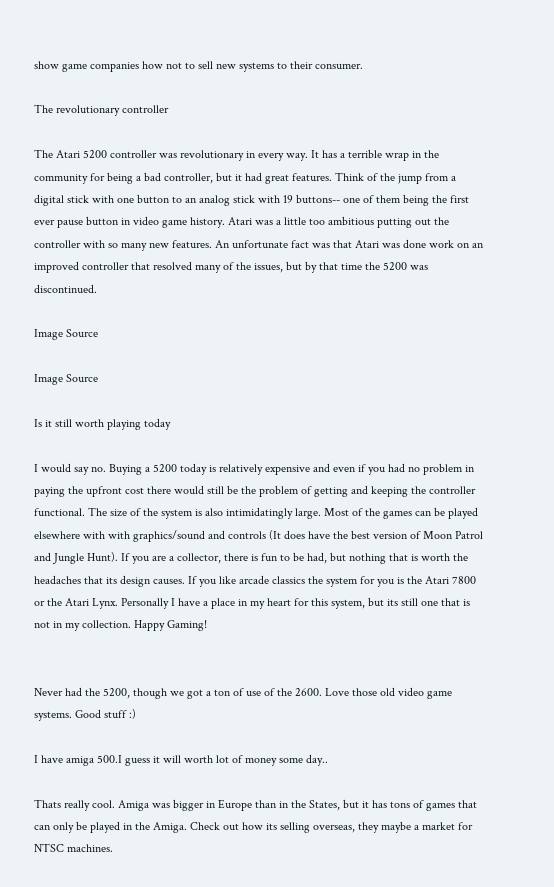show game companies how not to sell new systems to their consumer.

The revolutionary controller

The Atari 5200 controller was revolutionary in every way. It has a terrible wrap in the community for being a bad controller, but it had great features. Think of the jump from a digital stick with one button to an analog stick with 19 buttons-- one of them being the first ever pause button in video game history. Atari was a little too ambitious putting out the controller with so many new features. An unfortunate fact was that Atari was done work on an improved controller that resolved many of the issues, but by that time the 5200 was discontinued.

Image Source

Image Source

Is it still worth playing today

I would say no. Buying a 5200 today is relatively expensive and even if you had no problem in paying the upfront cost there would still be the problem of getting and keeping the controller functional. The size of the system is also intimidatingly large. Most of the games can be played elsewhere with with graphics/sound and controls (It does have the best version of Moon Patrol and Jungle Hunt). If you are a collector, there is fun to be had, but nothing that is worth the headaches that its design causes. If you like arcade classics the system for you is the Atari 7800 or the Atari Lynx. Personally I have a place in my heart for this system, but its still one that is not in my collection. Happy Gaming!


Never had the 5200, though we got a ton of use of the 2600. Love those old video game systems. Good stuff :)

I have amiga 500.I guess it will worth lot of money some day..

Thats really cool. Amiga was bigger in Europe than in the States, but it has tons of games that can only be played in the Amiga. Check out how its selling overseas, they maybe a market for NTSC machines.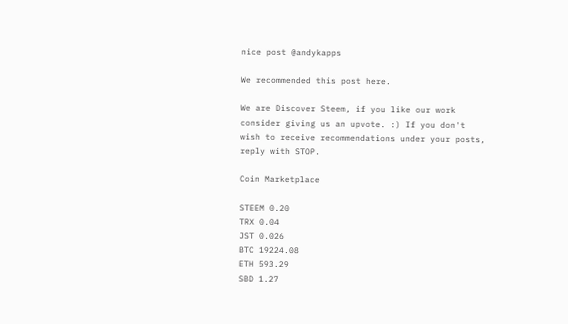nice post @andykapps

We recommended this post here.

We are Discover Steem, if you like our work consider giving us an upvote. :) If you don't wish to receive recommendations under your posts, reply with STOP.

Coin Marketplace

STEEM 0.20
TRX 0.04
JST 0.026
BTC 19224.08
ETH 593.29
SBD 1.27